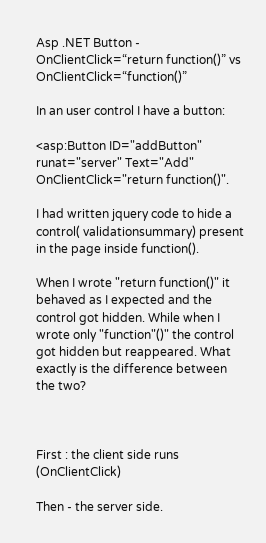Asp .NET Button - OnClientClick=“return function()” vs OnClientClick=“function()”

In an user control I have a button:

<asp:Button ID="addButton" runat="server" Text="Add"  OnClientClick="return function()".

I had written jquery code to hide a control( validationsummary) present in the page inside function().

When I wrote "return function()" it behaved as I expected and the control got hidden. While when I wrote only "function"()" the control got hidden but reappeared. What exactly is the difference between the two?



First : the client side runs (OnClientClick)

Then - the server side.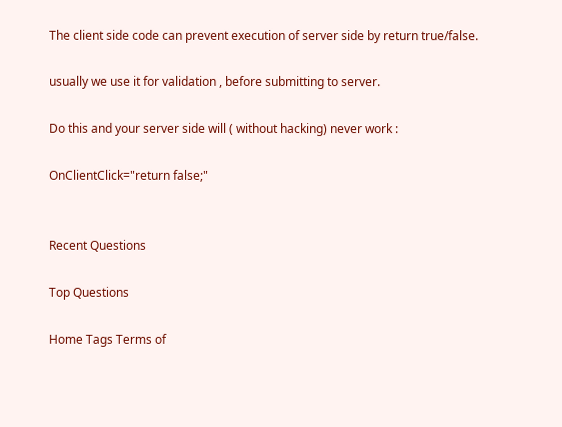The client side code can prevent execution of server side by return true/false.

usually we use it for validation , before submitting to server.

Do this and your server side will ( without hacking) never work :

OnClientClick="return false;"


Recent Questions

Top Questions

Home Tags Terms of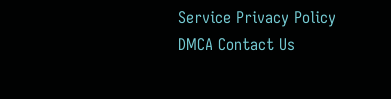Service Privacy Policy DMCA Contact Us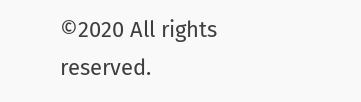©2020 All rights reserved.